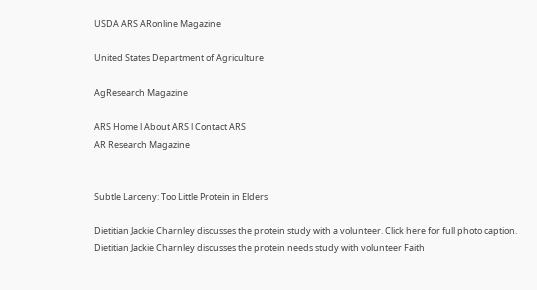USDA ARS ARonline Magazine

United States Department of Agriculture

AgResearch Magazine

ARS Home l About ARS l Contact ARS
AR Research Magazine


Subtle Larceny: Too Little Protein in Elders

Dietitian Jackie Charnley discusses the protein study with a volunteer. Click here for full photo caption.
Dietitian Jackie Charnley discusses the protein needs study with volunteer Faith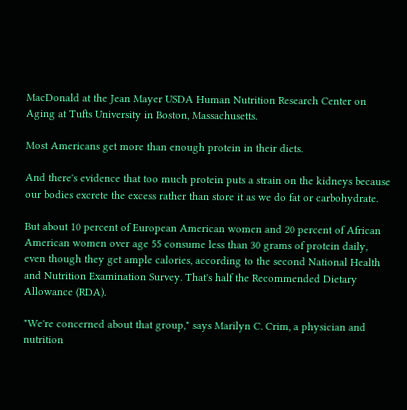MacDonald at the Jean Mayer USDA Human Nutrition Research Center on Aging at Tufts University in Boston, Massachusetts.

Most Americans get more than enough protein in their diets.

And there's evidence that too much protein puts a strain on the kidneys because our bodies excrete the excess rather than store it as we do fat or carbohydrate.

But about 10 percent of European American women and 20 percent of African American women over age 55 consume less than 30 grams of protein daily, even though they get ample calories, according to the second National Health and Nutrition Examination Survey. That's half the Recommended Dietary Allowance (RDA).

"We're concerned about that group," says Marilyn C. Crim, a physician and nutrition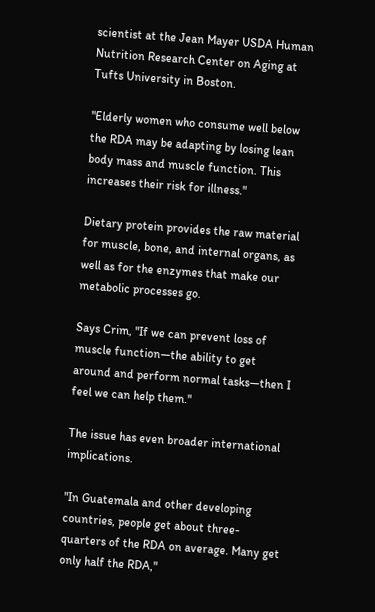scientist at the Jean Mayer USDA Human Nutrition Research Center on Aging at Tufts University in Boston.

"Elderly women who consume well below the RDA may be adapting by losing lean body mass and muscle function. This increases their risk for illness."

Dietary protein provides the raw material for muscle, bone, and internal organs, as well as for the enzymes that make our metabolic processes go.

Says Crim, "If we can prevent loss of muscle function—the ability to get around and perform normal tasks—then I feel we can help them."

The issue has even broader international implications.

"In Guatemala and other developing countries, people get about three-quarters of the RDA on average. Many get only half the RDA,"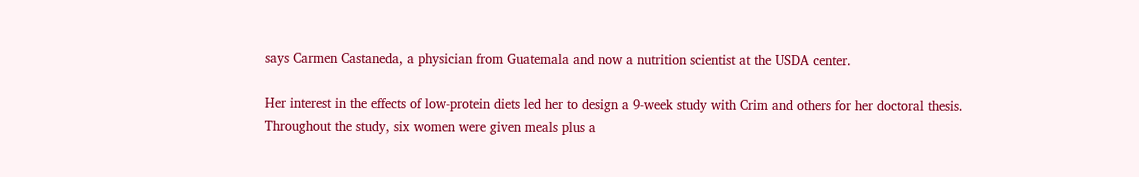says Carmen Castaneda, a physician from Guatemala and now a nutrition scientist at the USDA center.

Her interest in the effects of low-protein diets led her to design a 9-week study with Crim and others for her doctoral thesis. Throughout the study, six women were given meals plus a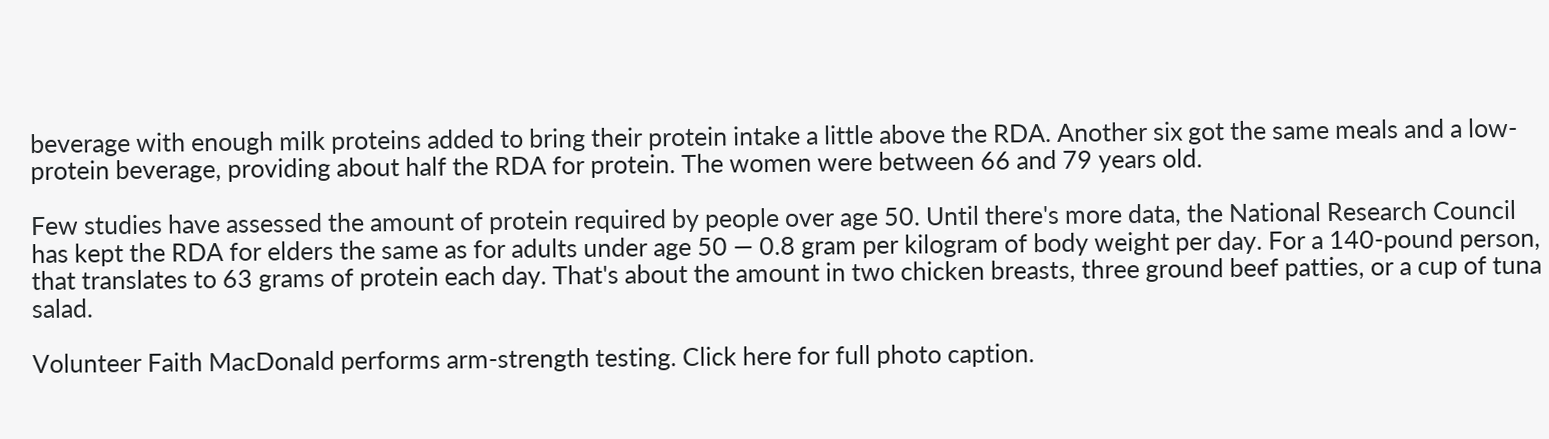beverage with enough milk proteins added to bring their protein intake a little above the RDA. Another six got the same meals and a low-protein beverage, providing about half the RDA for protein. The women were between 66 and 79 years old.

Few studies have assessed the amount of protein required by people over age 50. Until there's more data, the National Research Council has kept the RDA for elders the same as for adults under age 50 — 0.8 gram per kilogram of body weight per day. For a 140-pound person, that translates to 63 grams of protein each day. That's about the amount in two chicken breasts, three ground beef patties, or a cup of tuna salad.

Volunteer Faith MacDonald performs arm-strength testing. Click here for full photo caption.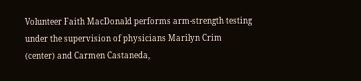Volunteer Faith MacDonald performs arm-strength testing under the supervision of physicians Marilyn Crim (center) and Carmen Castaneda,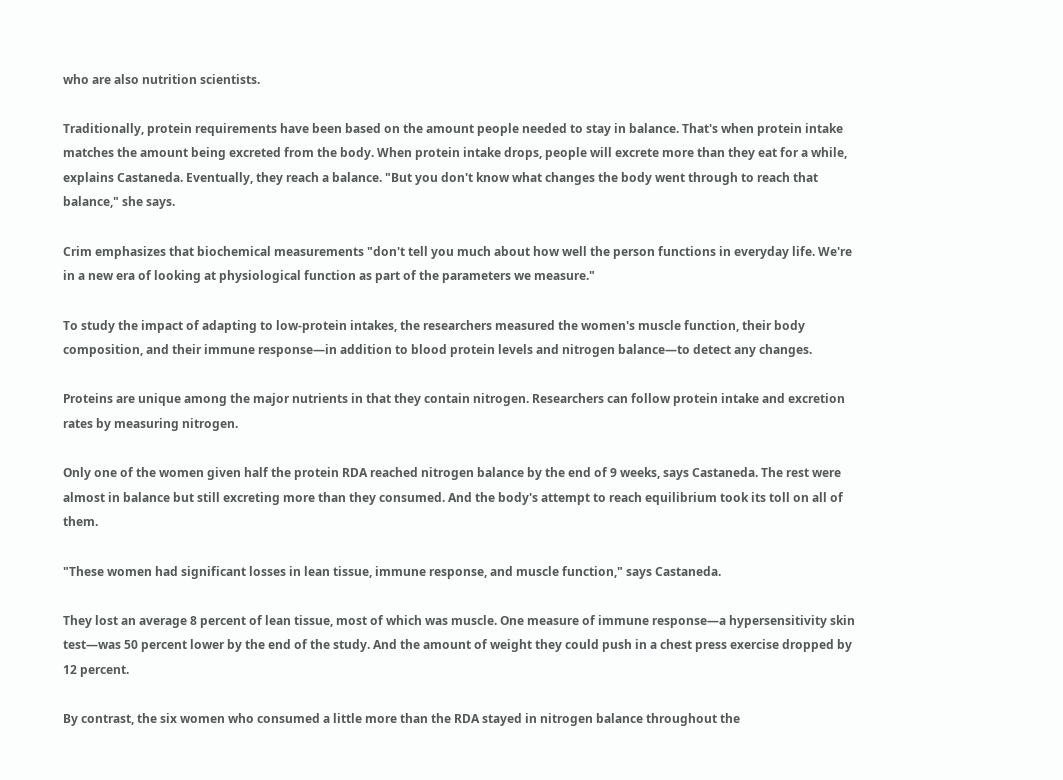who are also nutrition scientists.

Traditionally, protein requirements have been based on the amount people needed to stay in balance. That's when protein intake matches the amount being excreted from the body. When protein intake drops, people will excrete more than they eat for a while, explains Castaneda. Eventually, they reach a balance. "But you don't know what changes the body went through to reach that balance," she says.

Crim emphasizes that biochemical measurements "don't tell you much about how well the person functions in everyday life. We're in a new era of looking at physiological function as part of the parameters we measure."

To study the impact of adapting to low-protein intakes, the researchers measured the women's muscle function, their body composition, and their immune response—in addition to blood protein levels and nitrogen balance—to detect any changes.

Proteins are unique among the major nutrients in that they contain nitrogen. Researchers can follow protein intake and excretion rates by measuring nitrogen.

Only one of the women given half the protein RDA reached nitrogen balance by the end of 9 weeks, says Castaneda. The rest were almost in balance but still excreting more than they consumed. And the body's attempt to reach equilibrium took its toll on all of them.

"These women had significant losses in lean tissue, immune response, and muscle function," says Castaneda.

They lost an average 8 percent of lean tissue, most of which was muscle. One measure of immune response—a hypersensitivity skin test—was 50 percent lower by the end of the study. And the amount of weight they could push in a chest press exercise dropped by 12 percent.

By contrast, the six women who consumed a little more than the RDA stayed in nitrogen balance throughout the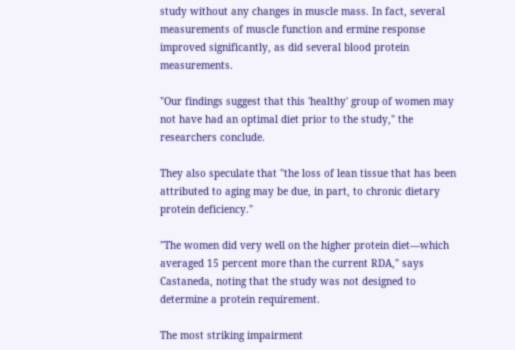study without any changes in muscle mass. In fact, several measurements of muscle function and ermine response improved significantly, as did several blood protein measurements.

"Our findings suggest that this 'healthy' group of women may not have had an optimal diet prior to the study," the researchers conclude.

They also speculate that "the loss of lean tissue that has been attributed to aging may be due, in part, to chronic dietary protein deficiency."

"The women did very well on the higher protein diet—which averaged 15 percent more than the current RDA," says Castaneda, noting that the study was not designed to determine a protein requirement.

The most striking impairment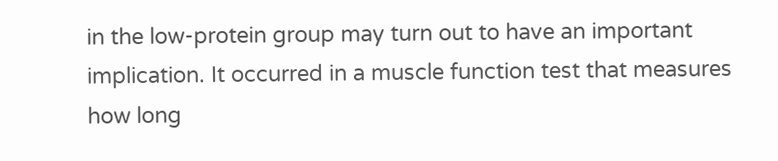in the low-protein group may turn out to have an important implication. It occurred in a muscle function test that measures how long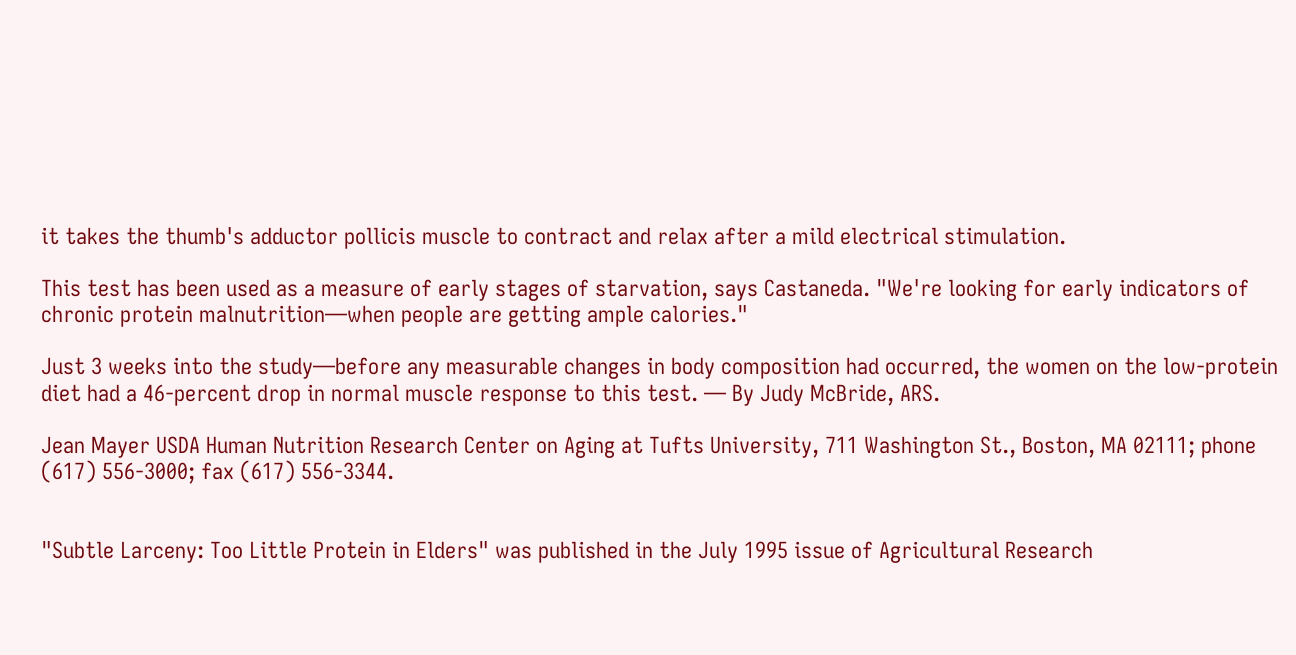it takes the thumb's adductor pollicis muscle to contract and relax after a mild electrical stimulation.

This test has been used as a measure of early stages of starvation, says Castaneda. "We're looking for early indicators of chronic protein malnutrition—when people are getting ample calories."

Just 3 weeks into the study—before any measurable changes in body composition had occurred, the women on the low-protein diet had a 46-percent drop in normal muscle response to this test. — By Judy McBride, ARS.

Jean Mayer USDA Human Nutrition Research Center on Aging at Tufts University, 711 Washington St., Boston, MA 02111; phone (617) 556-3000; fax (617) 556-3344.


"Subtle Larceny: Too Little Protein in Elders" was published in the July 1995 issue of Agricultural Research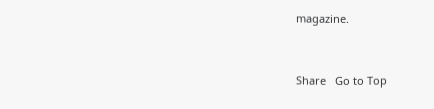magazine.


Share   Go to Top